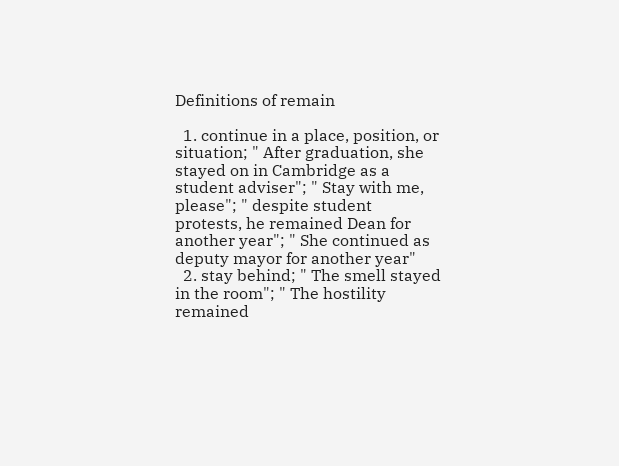Definitions of remain

  1. continue in a place, position, or situation; " After graduation, she stayed on in Cambridge as a student adviser"; " Stay with me, please"; " despite student protests, he remained Dean for another year"; " She continued as deputy mayor for another year"
  2. stay behind; " The smell stayed in the room"; " The hostility remained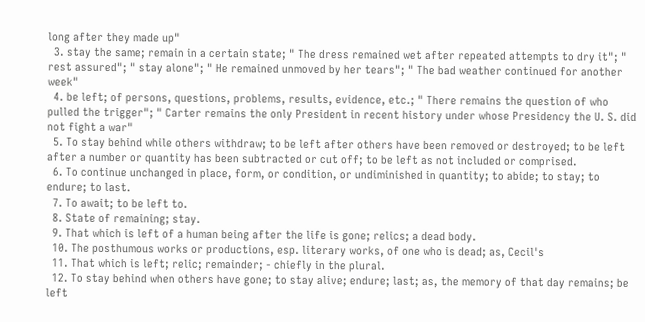long after they made up"
  3. stay the same; remain in a certain state; " The dress remained wet after repeated attempts to dry it"; " rest assured"; " stay alone"; " He remained unmoved by her tears"; " The bad weather continued for another week"
  4. be left; of persons, questions, problems, results, evidence, etc.; " There remains the question of who pulled the trigger"; " Carter remains the only President in recent history under whose Presidency the U. S. did not fight a war"
  5. To stay behind while others withdraw; to be left after others have been removed or destroyed; to be left after a number or quantity has been subtracted or cut off; to be left as not included or comprised.
  6. To continue unchanged in place, form, or condition, or undiminished in quantity; to abide; to stay; to endure; to last.
  7. To await; to be left to.
  8. State of remaining; stay.
  9. That which is left of a human being after the life is gone; relics; a dead body.
  10. The posthumous works or productions, esp. literary works, of one who is dead; as, Cecil's
  11. That which is left; relic; remainder; - chiefly in the plural.
  12. To stay behind when others have gone; to stay alive; endure; last; as, the memory of that day remains; be left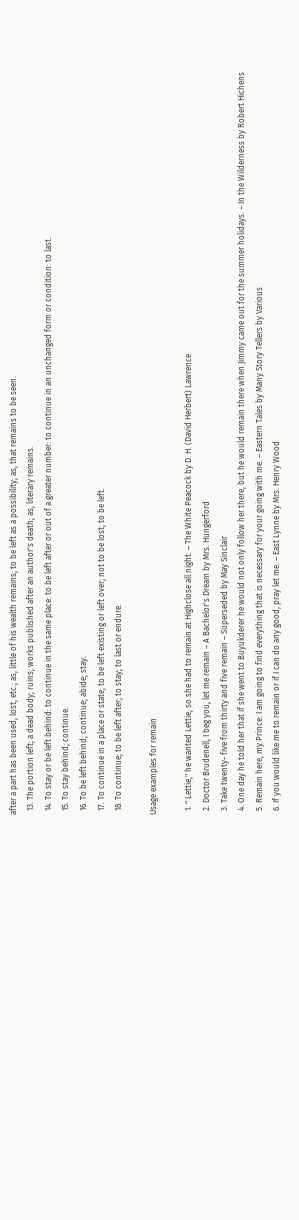after a part has been used, lost, etc.; as, little of his wealth remains; to be left as a possibility; as, that remains to be seen.
  13. The portion left; a dead body; ruins; works published after an author's death; as, literary remains.
  14. To stay or be left behind: to continue in the same place: to be left after or out of a greater number: to continue in an unchanged form or condition: to last.
  15. To stay behind; continue.
  16. To be left behind; continue; abide; stay.
  17. To continue in a place or state; to be left existing or left over; not to be lost; to be left.
  18. To continue; to be left after; to stay; to last or endure.

Usage examples for remain

  1. " Lettie," he wanted Lettie, so she had to remain at Highclose all night. – The White Peacock by D. H. (David Herbert) Lawrence
  2. Doctor Brudenell, I beg you, let me remain – A Bachelor's Dream by Mrs. Hungerford
  3. Take twenty- five from thirty and five remain – Superseded by May Sinclair
  4. One day he told her that if she went to Buyukderer he would not only follow her there, but he would remain there when Jimmy came out for the summer holidays. – In the Wilderness by Robert Hichens
  5. Remain here, my Prince: I am going to find everything that is necessary for your going with me. – Eastern Tales by Many Story Tellers by Various
  6. If you would like me to remain or if I can do any good, pray let me. – East Lynne by Mrs. Henry Wood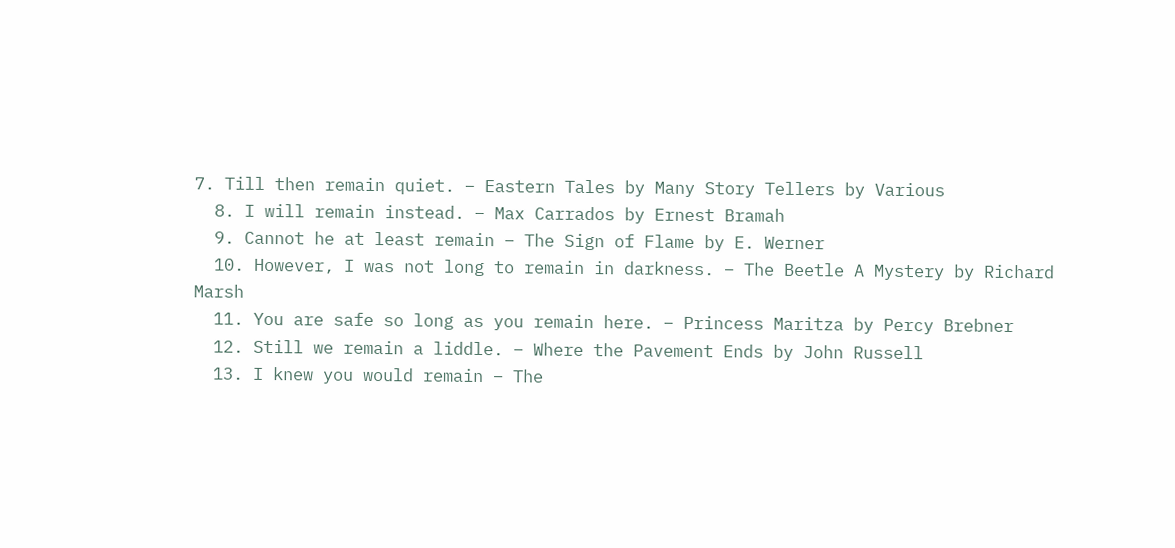7. Till then remain quiet. – Eastern Tales by Many Story Tellers by Various
  8. I will remain instead. – Max Carrados by Ernest Bramah
  9. Cannot he at least remain – The Sign of Flame by E. Werner
  10. However, I was not long to remain in darkness. – The Beetle A Mystery by Richard Marsh
  11. You are safe so long as you remain here. – Princess Maritza by Percy Brebner
  12. Still we remain a liddle. – Where the Pavement Ends by John Russell
  13. I knew you would remain – The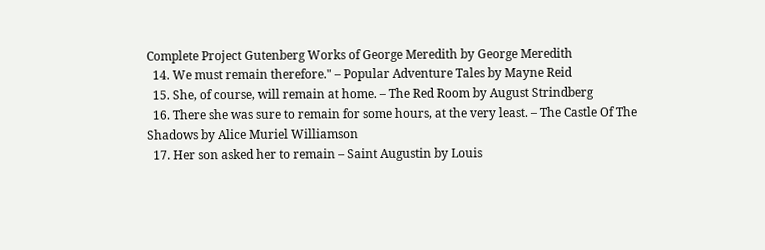Complete Project Gutenberg Works of George Meredith by George Meredith
  14. We must remain therefore." – Popular Adventure Tales by Mayne Reid
  15. She, of course, will remain at home. – The Red Room by August Strindberg
  16. There she was sure to remain for some hours, at the very least. – The Castle Of The Shadows by Alice Muriel Williamson
  17. Her son asked her to remain – Saint Augustin by Louis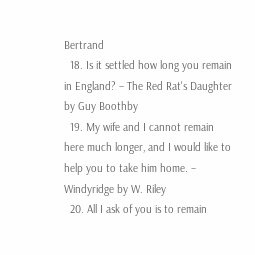Bertrand
  18. Is it settled how long you remain in England? – The Red Rat's Daughter by Guy Boothby
  19. My wife and I cannot remain here much longer, and I would like to help you to take him home. – Windyridge by W. Riley
  20. All I ask of you is to remain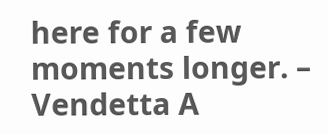here for a few moments longer. – Vendetta A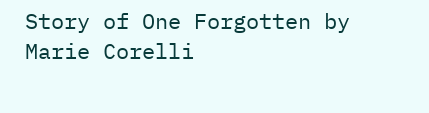Story of One Forgotten by Marie Corelli